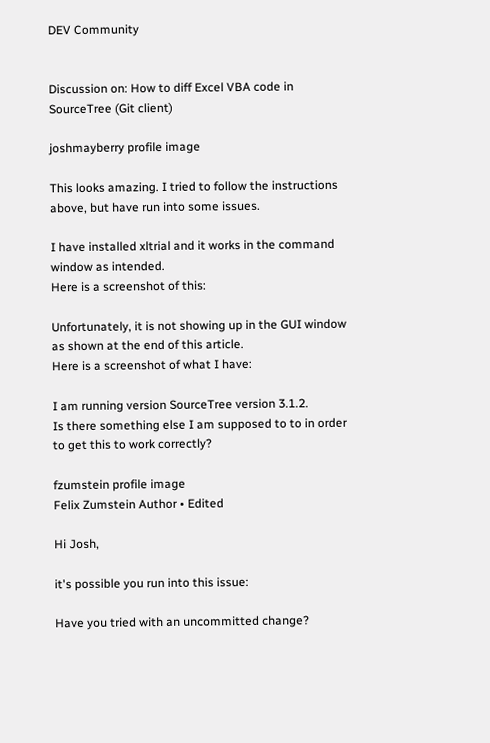DEV Community


Discussion on: How to diff Excel VBA code in SourceTree (Git client)

joshmayberry profile image

This looks amazing. I tried to follow the instructions above, but have run into some issues.

I have installed xltrial and it works in the command window as intended.
Here is a screenshot of this:

Unfortunately, it is not showing up in the GUI window as shown at the end of this article.
Here is a screenshot of what I have:

I am running version SourceTree version 3.1.2.
Is there something else I am supposed to to in order to get this to work correctly?

fzumstein profile image
Felix Zumstein Author • Edited

Hi Josh,

it's possible you run into this issue:

Have you tried with an uncommitted change?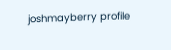joshmayberry profile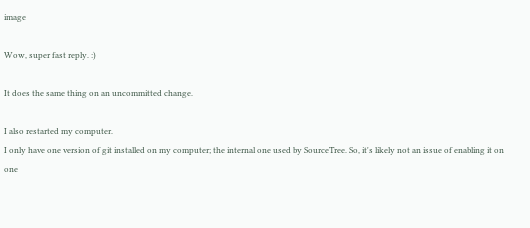image

Wow, super fast reply. :)

It does the same thing on an uncommitted change.

I also restarted my computer.
I only have one version of git installed on my computer; the internal one used by SourceTree. So, it's likely not an issue of enabling it on one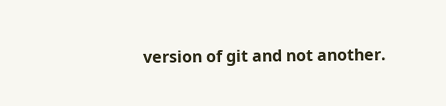version of git and not another.